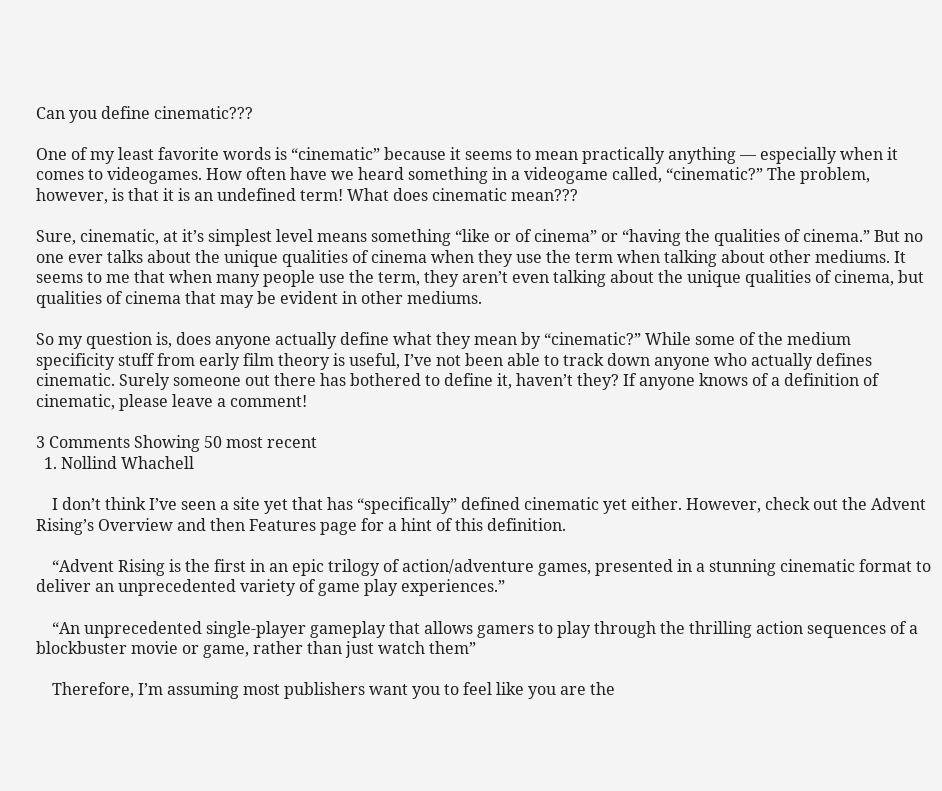Can you define cinematic???

One of my least favorite words is “cinematic” because it seems to mean practically anything — especially when it comes to videogames. How often have we heard something in a videogame called, “cinematic?” The problem, however, is that it is an undefined term! What does cinematic mean???

Sure, cinematic, at it’s simplest level means something “like or of cinema” or “having the qualities of cinema.” But no one ever talks about the unique qualities of cinema when they use the term when talking about other mediums. It seems to me that when many people use the term, they aren’t even talking about the unique qualities of cinema, but qualities of cinema that may be evident in other mediums.

So my question is, does anyone actually define what they mean by “cinematic?” While some of the medium specificity stuff from early film theory is useful, I’ve not been able to track down anyone who actually defines cinematic. Surely someone out there has bothered to define it, haven’t they? If anyone knows of a definition of cinematic, please leave a comment!

3 Comments Showing 50 most recent
  1. Nollind Whachell

    I don’t think I’ve seen a site yet that has “specifically” defined cinematic yet either. However, check out the Advent Rising’s Overview and then Features page for a hint of this definition.

    “Advent Rising is the first in an epic trilogy of action/adventure games, presented in a stunning cinematic format to deliver an unprecedented variety of game play experiences.”

    “An unprecedented single-player gameplay that allows gamers to play through the thrilling action sequences of a blockbuster movie or game, rather than just watch them”

    Therefore, I’m assuming most publishers want you to feel like you are the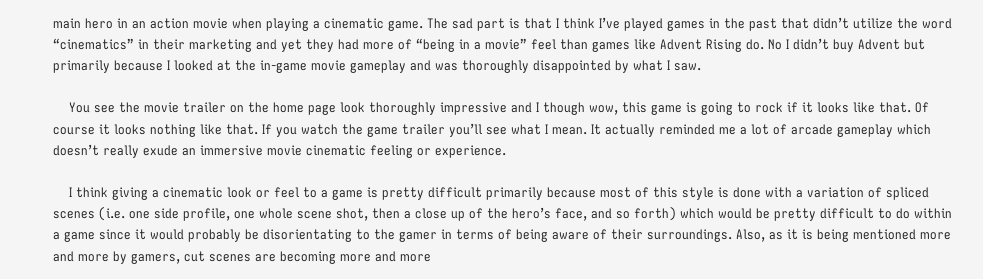main hero in an action movie when playing a cinematic game. The sad part is that I think I’ve played games in the past that didn’t utilize the word “cinematics” in their marketing and yet they had more of “being in a movie” feel than games like Advent Rising do. No I didn’t buy Advent but primarily because I looked at the in-game movie gameplay and was thoroughly disappointed by what I saw.

    You see the movie trailer on the home page look thoroughly impressive and I though wow, this game is going to rock if it looks like that. Of course it looks nothing like that. If you watch the game trailer you’ll see what I mean. It actually reminded me a lot of arcade gameplay which doesn’t really exude an immersive movie cinematic feeling or experience.

    I think giving a cinematic look or feel to a game is pretty difficult primarily because most of this style is done with a variation of spliced scenes (i.e. one side profile, one whole scene shot, then a close up of the hero’s face, and so forth) which would be pretty difficult to do within a game since it would probably be disorientating to the gamer in terms of being aware of their surroundings. Also, as it is being mentioned more and more by gamers, cut scenes are becoming more and more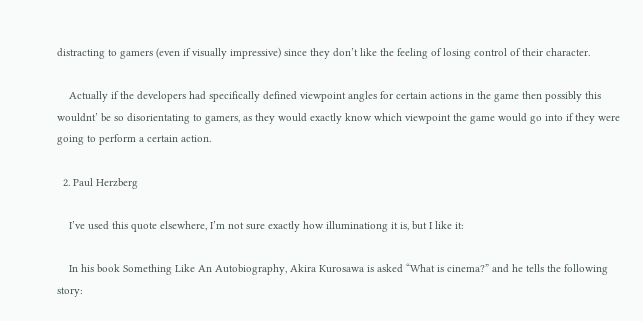distracting to gamers (even if visually impressive) since they don’t like the feeling of losing control of their character.

    Actually if the developers had specifically defined viewpoint angles for certain actions in the game then possibly this wouldnt’ be so disorientating to gamers, as they would exactly know which viewpoint the game would go into if they were going to perform a certain action.

  2. Paul Herzberg

    I’ve used this quote elsewhere, I’m not sure exactly how illuminationg it is, but I like it:

    In his book Something Like An Autobiography, Akira Kurosawa is asked “What is cinema?” and he tells the following story: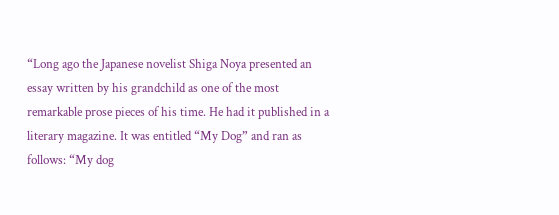“Long ago the Japanese novelist Shiga Noya presented an essay written by his grandchild as one of the most remarkable prose pieces of his time. He had it published in a literary magazine. It was entitled “My Dog” and ran as follows: “My dog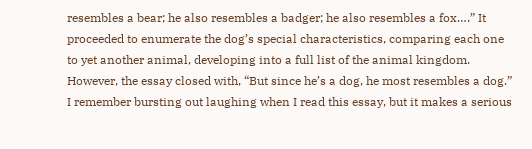resembles a bear; he also resembles a badger; he also resembles a fox….” It proceeded to enumerate the dog’s special characteristics, comparing each one to yet another animal, developing into a full list of the animal kingdom. However, the essay closed with, “But since he’s a dog, he most resembles a dog.” I remember bursting out laughing when I read this essay, but it makes a serious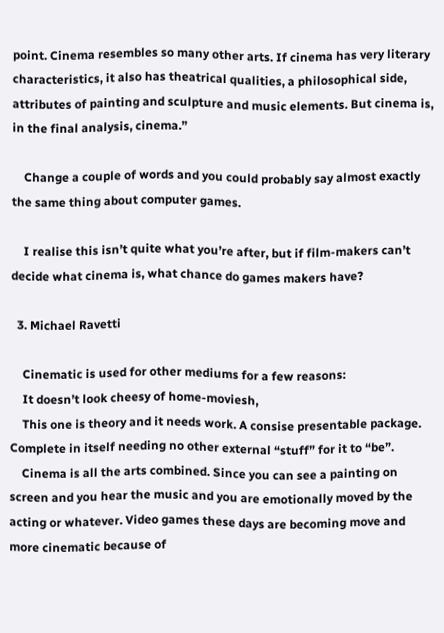point. Cinema resembles so many other arts. If cinema has very literary characteristics, it also has theatrical qualities, a philosophical side, attributes of painting and sculpture and music elements. But cinema is, in the final analysis, cinema.”

    Change a couple of words and you could probably say almost exactly the same thing about computer games.

    I realise this isn’t quite what you’re after, but if film-makers can’t decide what cinema is, what chance do games makers have?

  3. Michael Ravetti

    Cinematic is used for other mediums for a few reasons:
    It doesn’t look cheesy of home-moviesh,
    This one is theory and it needs work. A consise presentable package. Complete in itself needing no other external “stuff” for it to “be”.
    Cinema is all the arts combined. Since you can see a painting on screen and you hear the music and you are emotionally moved by the acting or whatever. Video games these days are becoming move and more cinematic because of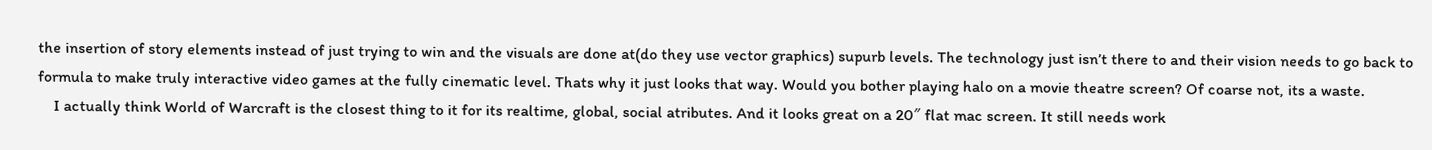the insertion of story elements instead of just trying to win and the visuals are done at(do they use vector graphics) supurb levels. The technology just isn’t there to and their vision needs to go back to formula to make truly interactive video games at the fully cinematic level. Thats why it just looks that way. Would you bother playing halo on a movie theatre screen? Of coarse not, its a waste.
    I actually think World of Warcraft is the closest thing to it for its realtime, global, social atributes. And it looks great on a 20″ flat mac screen. It still needs work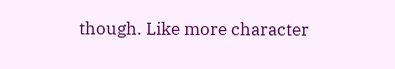though. Like more character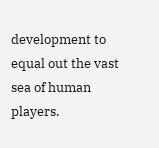development to equal out the vast sea of human players.